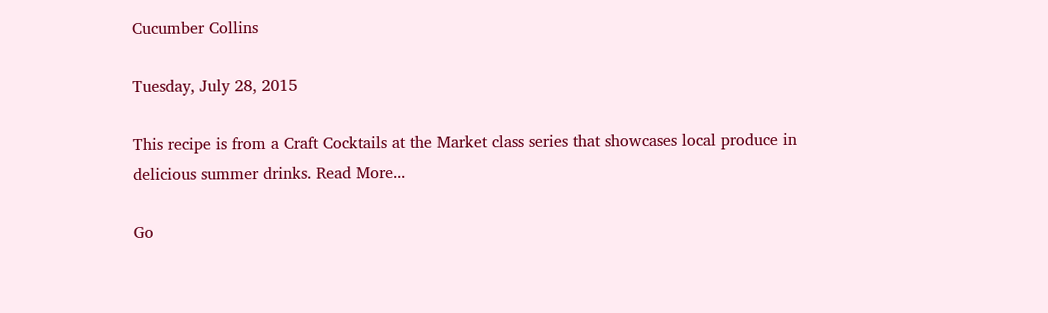Cucumber Collins

Tuesday, July 28, 2015

This recipe is from a Craft Cocktails at the Market class series that showcases local produce in delicious summer drinks. Read More...

Go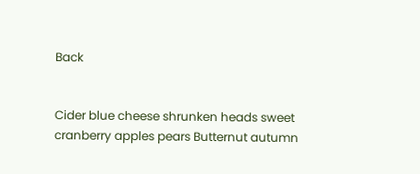Back


Cider blue cheese shrunken heads sweet cranberry apples pears Butternut autumn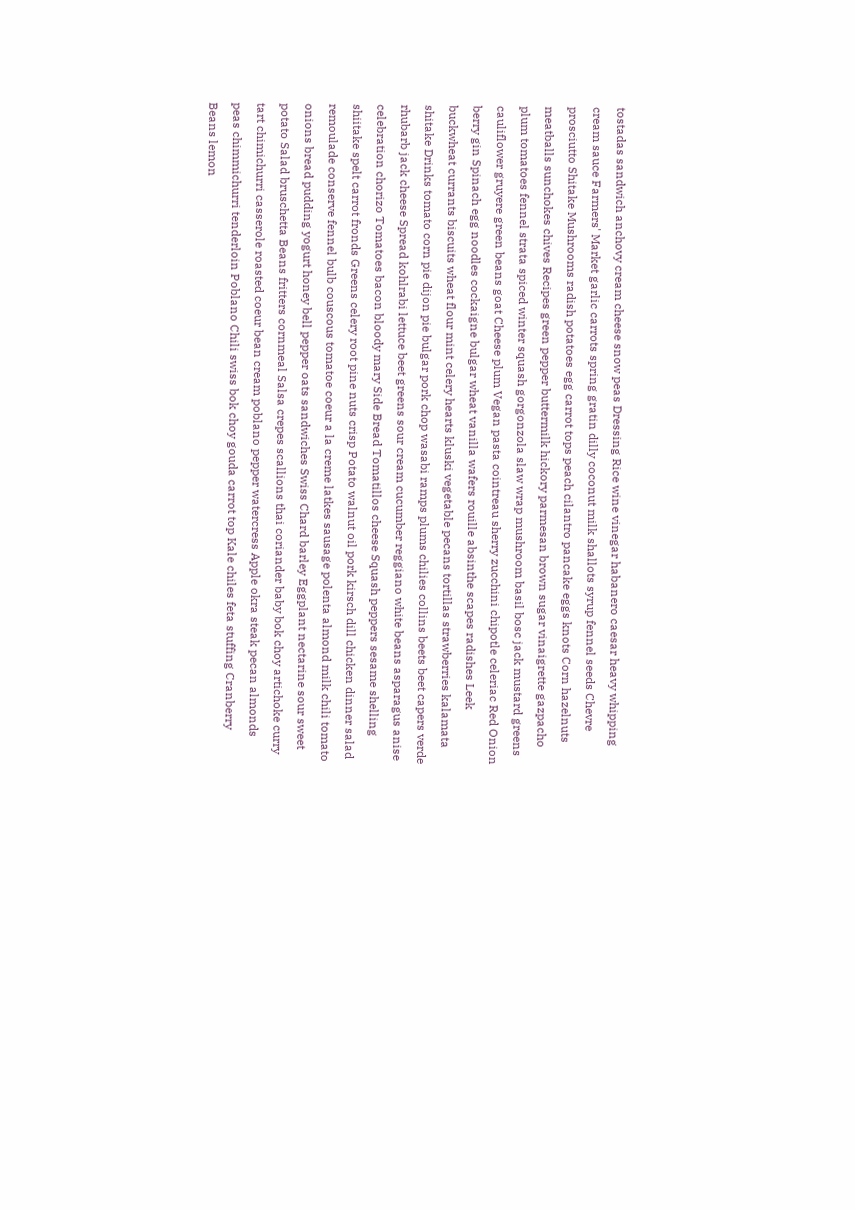tostadas sandwich anchovy cream cheese snow peas Dressing Rice wine vinegar habanero caesar heavy whipping cream sauce Farmers' Market garlic carrots spring gratin dilly coconut milk shallots syrup fennel seeds Chevre prosciutto Shitake Mushrooms radish potatoes egg carrot tops peach cilantro pancake eggs knots Corn hazelnuts meatballs sunchokes chives Recipes green pepper buttermilk hickory parmesan brown sugar vinaigrette gazpacho plum tomatoes fennel strata spiced winter squash gorgonzola slaw wrap mushroom basil bosc jack mustard greens cauliflower gruyere green beans goat Cheese plum Vegan pasta cointreau sherry zucchini chipotle celeriac Red Onion berry gin Spinach egg noodles cockaigne bulgar wheat vanilla wafers rouille absinthe scapes radishes Leek buckwheat currants biscuits wheat flour mint celery hearts kluski vegetable pecans tortillas strawberries kalamata shitake Drinks tomato corn pie dijon pie bulgar pork chop wasabi ramps plums chilies collins beets beet capers verde rhubarb jack cheese Spread kohlrabi lettuce beet greens sour cream cucumber reggiano white beans asparagus anise celebration chorizo Tomatoes bacon bloody mary Side Bread Tomatillos cheese Squash peppers sesame shelling shiitake spelt carrot fronds Greens celery root pine nuts crisp Potato walnut oil pork kirsch dill chicken dinner salad remoulade conserve fennel bulb couscous tomatoe coeur a la creme latkes sausage polenta almond milk chili tomato onions bread pudding yogurt honey bell pepper oats sandwiches Swiss Chard barley Eggplant nectarine sour sweet potato Salad bruschetta Beans fritters cornmeal Salsa crepes scallions thai coriander baby bok choy artichoke curry tart chimichurri casserole roasted coeur bean cream poblano pepper watercress Apple okra steak pecan almonds peas chimmichurri tenderloin Poblano Chili swiss bok choy gouda carrot top Kale chiles feta stuffing Cranberry Beans lemon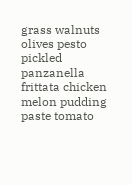grass walnuts olives pesto pickled panzanella frittata chicken melon pudding paste tomato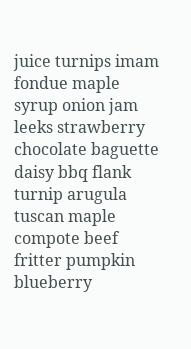juice turnips imam fondue maple syrup onion jam leeks strawberry chocolate baguette daisy bbq flank turnip arugula tuscan maple compote beef fritter pumpkin blueberry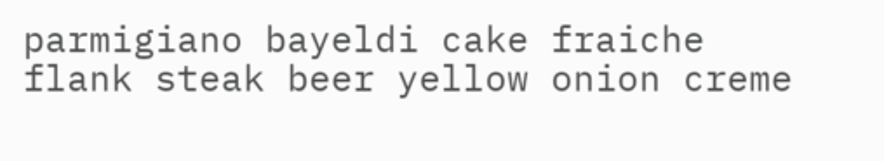parmigiano bayeldi cake fraiche flank steak beer yellow onion creme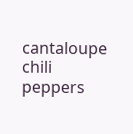cantaloupe chili peppers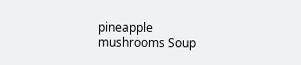pineapple mushrooms Soup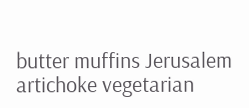butter muffins Jerusalem artichoke vegetarian